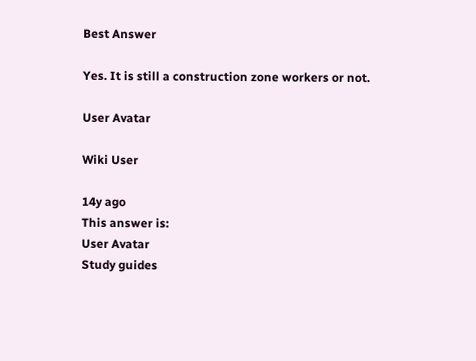Best Answer

Yes. It is still a construction zone workers or not.

User Avatar

Wiki User

14y ago
This answer is:
User Avatar
Study guides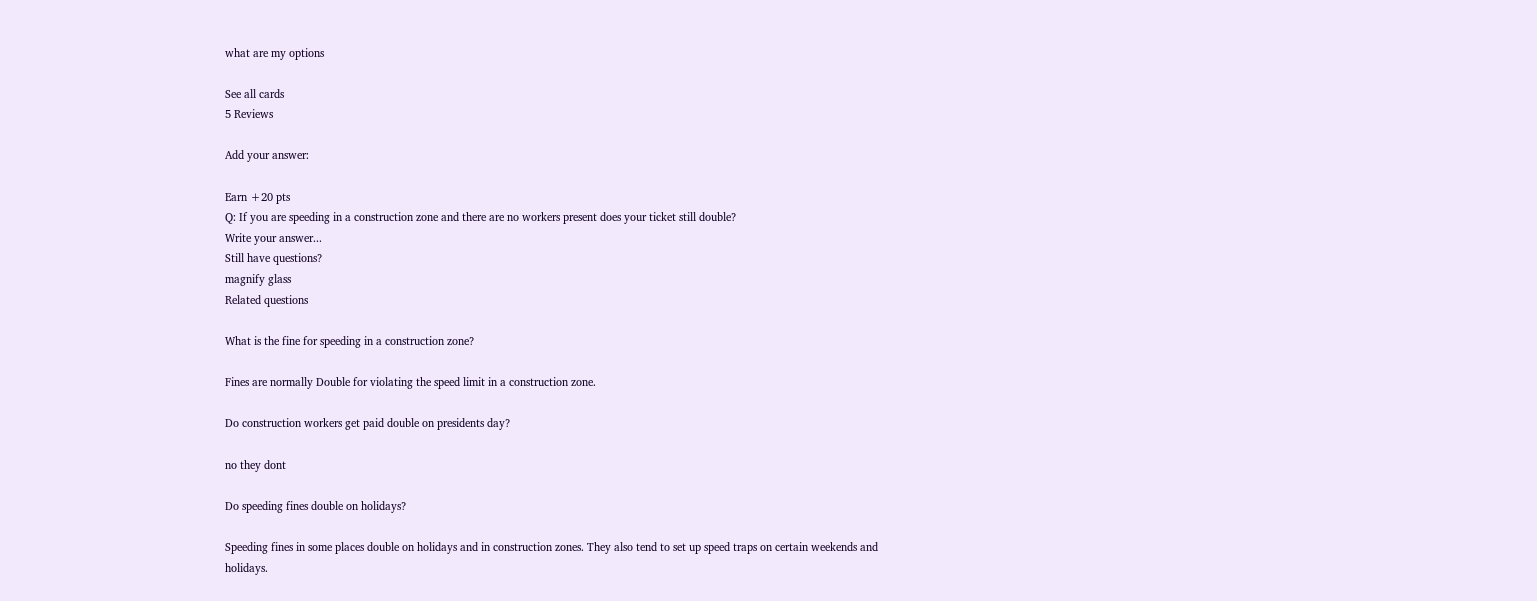what are my options

See all cards
5 Reviews

Add your answer:

Earn +20 pts
Q: If you are speeding in a construction zone and there are no workers present does your ticket still double?
Write your answer...
Still have questions?
magnify glass
Related questions

What is the fine for speeding in a construction zone?

Fines are normally Double for violating the speed limit in a construction zone.

Do construction workers get paid double on presidents day?

no they dont

Do speeding fines double on holidays?

Speeding fines in some places double on holidays and in construction zones. They also tend to set up speed traps on certain weekends and holidays.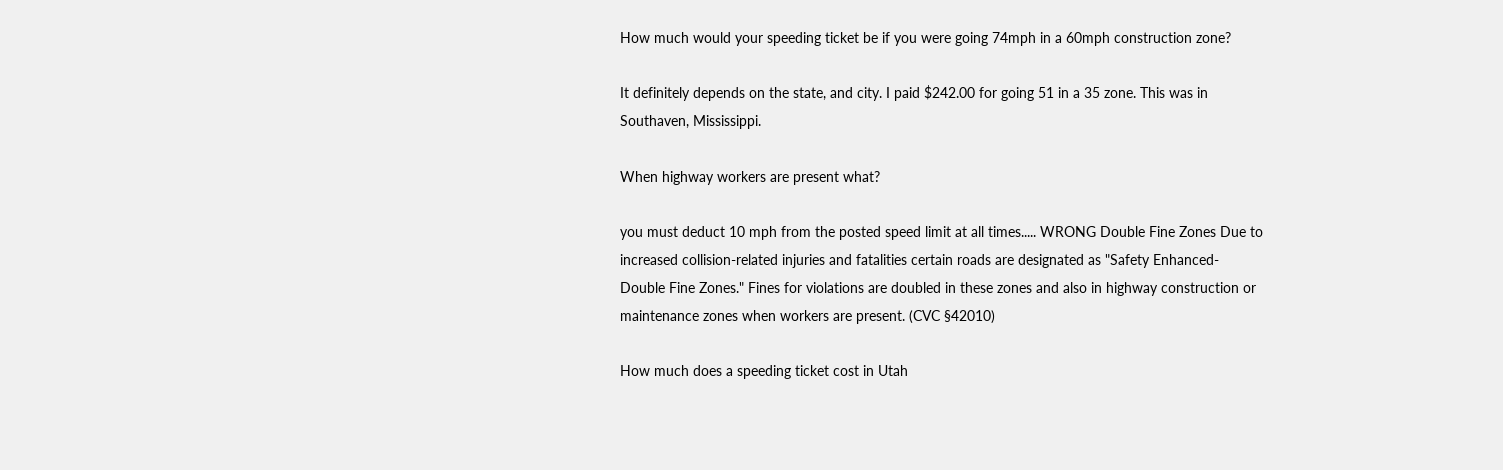How much would your speeding ticket be if you were going 74mph in a 60mph construction zone?

It definitely depends on the state, and city. I paid $242.00 for going 51 in a 35 zone. This was in Southaven, Mississippi.

When highway workers are present what?

you must deduct 10 mph from the posted speed limit at all times..... WRONG Double Fine Zones Due to increased collision-related injuries and fatalities certain roads are designated as "Safety Enhanced- Double Fine Zones." Fines for violations are doubled in these zones and also in highway construction or maintenance zones when workers are present. (CVC §42010)

How much does a speeding ticket cost in Utah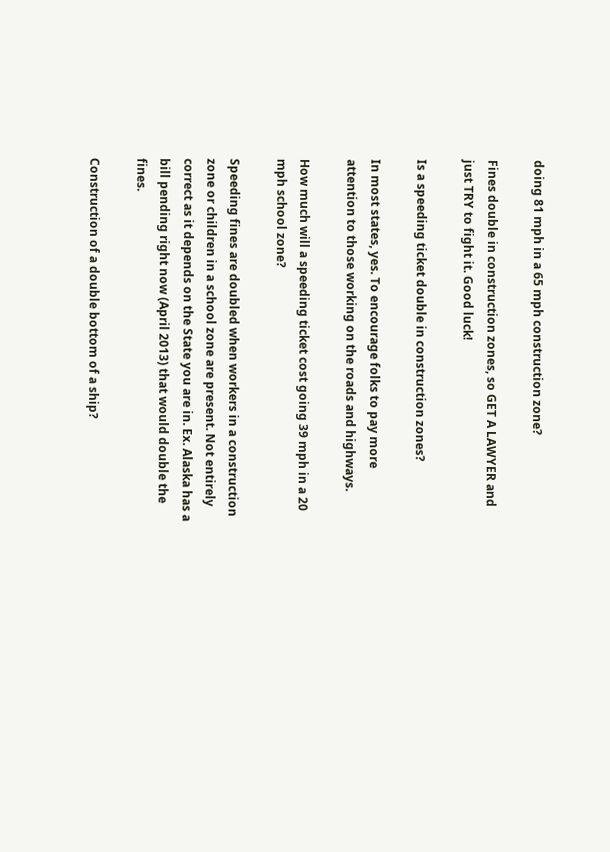doing 81 mph in a 65 mph construction zone?

Fines double in construction zones, so GET A LAWYER and just TRY to fight it. Good luck!

Is a speeding ticket double in construction zones?

In most states, yes. To encourage folks to pay more attention to those working on the roads and highways.

How much will a speeding ticket cost going 39 mph in a 20 mph school zone?

Speeding fines are doubled when workers in a construction zone or children in a school zone are present. Not entirely correct as it depends on the State you are in. Ex. Alaska has a bill pending right now (April 2013) that would double the fines.

Construction of a double bottom of a ship?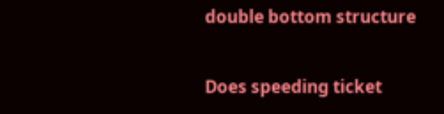double bottom structure

Does speeding ticket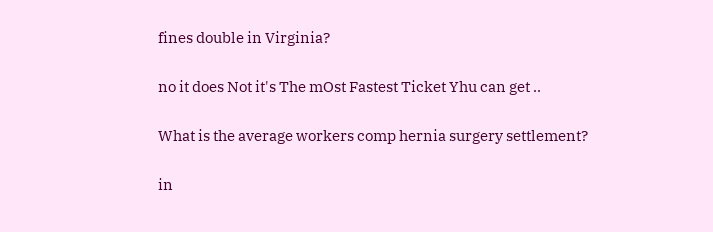fines double in Virginia?

no it does Not it's The mOst Fastest Ticket Yhu can get ..

What is the average workers comp hernia surgery settlement?

in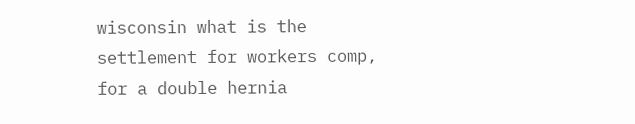wisconsin what is the settlement for workers comp, for a double hernia